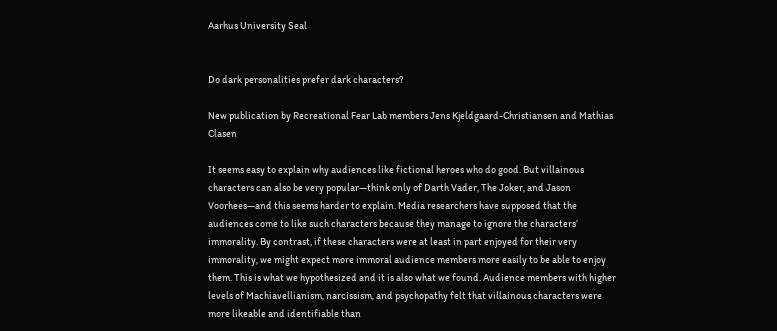Aarhus University Seal


Do dark personalities prefer dark characters?

New publication by Recreational Fear Lab members Jens Kjeldgaard-Christiansen and Mathias Clasen

It seems easy to explain why audiences like fictional heroes who do good. But villainous characters can also be very popular—think only of Darth Vader, The Joker, and Jason Voorhees—and this seems harder to explain. Media researchers have supposed that the audiences come to like such characters because they manage to ignore the characters’ immorality. By contrast, if these characters were at least in part enjoyed for their very immorality, we might expect more immoral audience members more easily to be able to enjoy them. This is what we hypothesized and it is also what we found. Audience members with higher levels of Machiavellianism, narcissism, and psychopathy felt that villainous characters were more likeable and identifiable than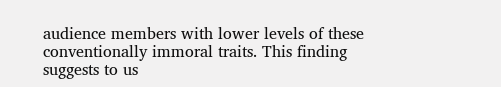audience members with lower levels of these conventionally immoral traits. This finding suggests to us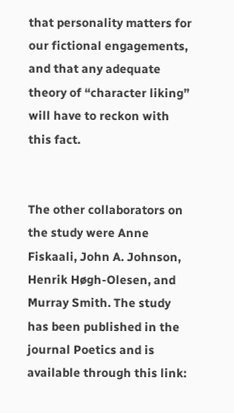that personality matters for our fictional engagements, and that any adequate theory of “character liking” will have to reckon with this fact.


The other collaborators on the study were Anne Fiskaali, John A. Johnson, Henrik Høgh-Olesen, and Murray Smith. The study has been published in the journal Poetics and is available through this link: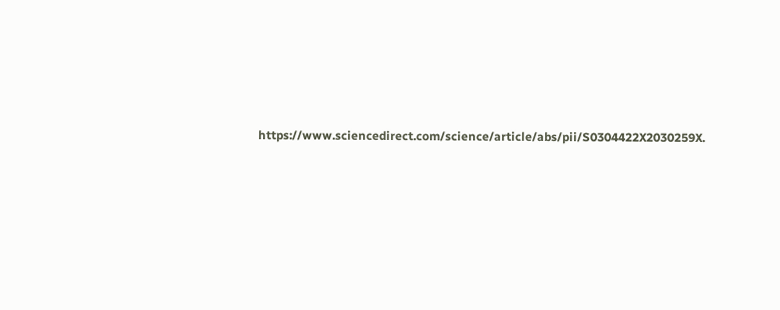https://www.sciencedirect.com/science/article/abs/pii/S0304422X2030259X.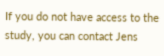If you do not have access to the study, you can contact Jens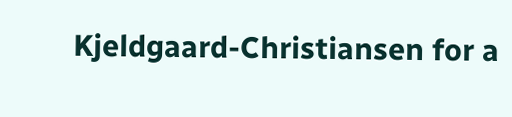Kjeldgaard-Christiansen for a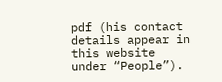pdf (his contact details appear in this website under “People”).